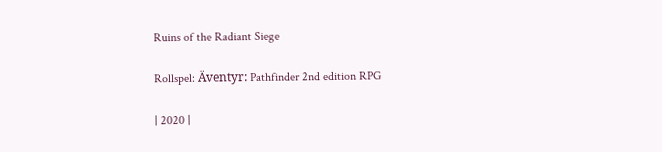Ruins of the Radiant Siege

Rollspel: Äventyr: Pathfinder 2nd edition RPG

| 2020 |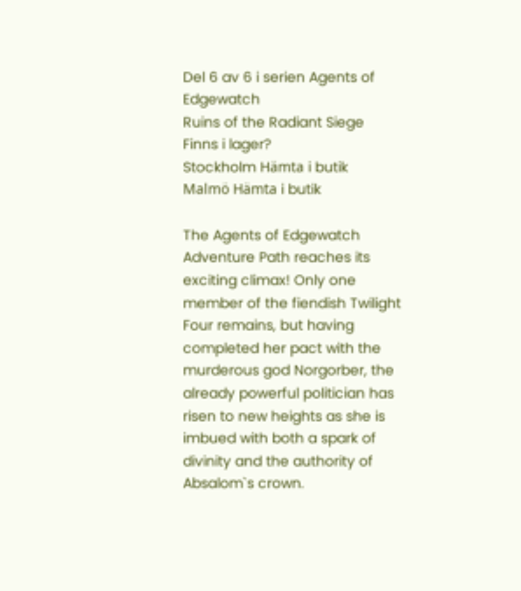Del 6 av 6 i serien Agents of Edgewatch
Ruins of the Radiant Siege
Finns i lager?
Stockholm Hämta i butik
Malmö Hämta i butik

The Agents of Edgewatch Adventure Path reaches its exciting climax! Only one member of the fiendish Twilight Four remains, but having completed her pact with the murderous god Norgorber, the already powerful politician has risen to new heights as she is imbued with both a spark of divinity and the authority of Absalom`s crown.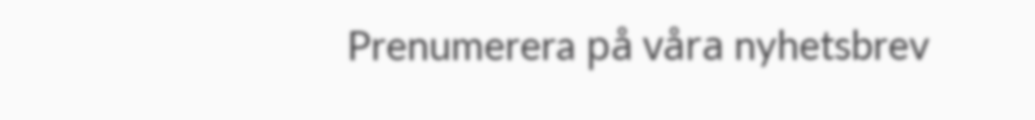Prenumerera på våra nyhetsbrev